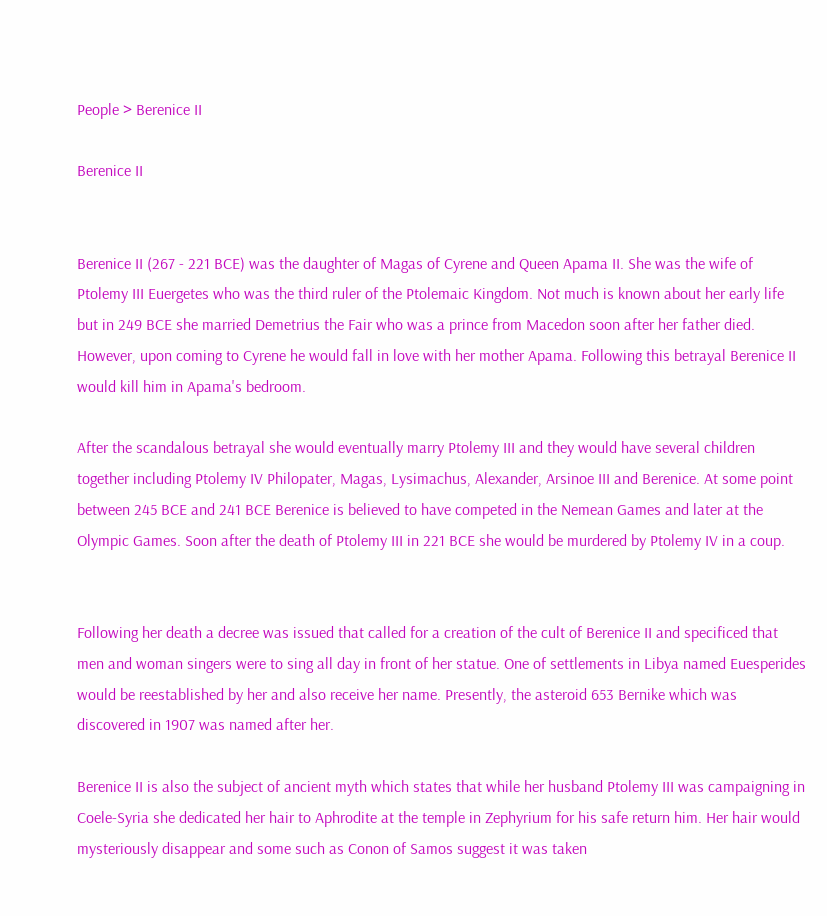People > Berenice II

Berenice II


Berenice II (267 - 221 BCE) was the daughter of Magas of Cyrene and Queen Apama II. She was the wife of Ptolemy III Euergetes who was the third ruler of the Ptolemaic Kingdom. Not much is known about her early life but in 249 BCE she married Demetrius the Fair who was a prince from Macedon soon after her father died. However, upon coming to Cyrene he would fall in love with her mother Apama. Following this betrayal Berenice II would kill him in Apama's bedroom.

After the scandalous betrayal she would eventually marry Ptolemy III and they would have several children together including Ptolemy IV Philopater, Magas, Lysimachus, Alexander, Arsinoe III and Berenice. At some point between 245 BCE and 241 BCE Berenice is believed to have competed in the Nemean Games and later at the Olympic Games. Soon after the death of Ptolemy III in 221 BCE she would be murdered by Ptolemy IV in a coup.


Following her death a decree was issued that called for a creation of the cult of Berenice II and specificed that men and woman singers were to sing all day in front of her statue. One of settlements in Libya named Euesperides would be reestablished by her and also receive her name. Presently, the asteroid 653 Bernike which was discovered in 1907 was named after her.

Berenice II is also the subject of ancient myth which states that while her husband Ptolemy III was campaigning in Coele-Syria she dedicated her hair to Aphrodite at the temple in Zephyrium for his safe return him. Her hair would mysteriously disappear and some such as Conon of Samos suggest it was taken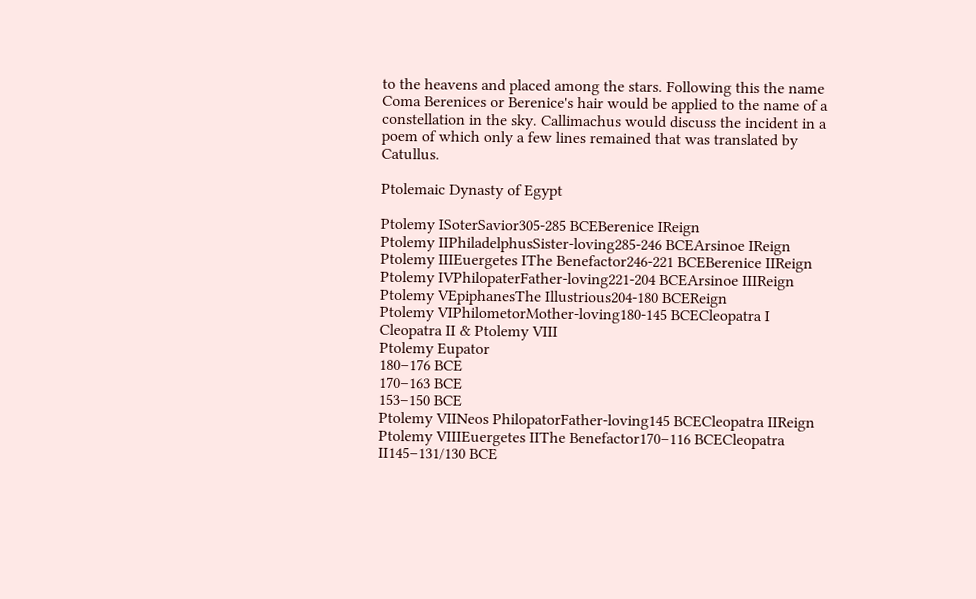to the heavens and placed among the stars. Following this the name Coma Berenices or Berenice's hair would be applied to the name of a constellation in the sky. Callimachus would discuss the incident in a poem of which only a few lines remained that was translated by Catullus.

Ptolemaic Dynasty of Egypt

Ptolemy ISoterSavior305-285 BCEBerenice IReign
Ptolemy IIPhiladelphusSister-loving285-246 BCEArsinoe IReign
Ptolemy IIIEuergetes IThe Benefactor246-221 BCEBerenice IIReign
Ptolemy IVPhilopaterFather-loving221-204 BCEArsinoe IIIReign
Ptolemy VEpiphanesThe Illustrious204-180 BCEReign
Ptolemy VIPhilometorMother-loving180-145 BCECleopatra I
Cleopatra II & Ptolemy VIII
Ptolemy Eupator
180–176 BCE
170–163 BCE
153–150 BCE
Ptolemy VIINeos PhilopatorFather-loving145 BCECleopatra IIReign
Ptolemy VIIIEuergetes IIThe Benefactor170–116 BCECleopatra II145–131/130 BCE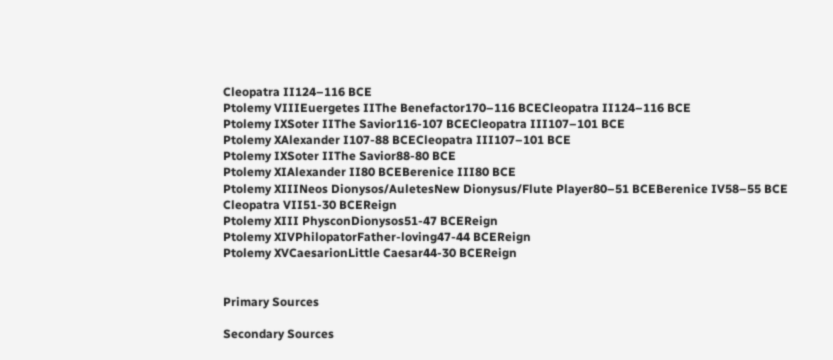Cleopatra II124–116 BCE
Ptolemy VIIIEuergetes IIThe Benefactor170–116 BCECleopatra II124–116 BCE
Ptolemy IXSoter IIThe Savior116-107 BCECleopatra III107–101 BCE
Ptolemy XAlexander I107-88 BCECleopatra III107–101 BCE
Ptolemy IXSoter IIThe Savior88-80 BCE
Ptolemy XIAlexander II80 BCEBerenice III80 BCE
Ptolemy XIIINeos Dionysos/AuletesNew Dionysus/Flute Player80–51 BCEBerenice IV58–55 BCE
Cleopatra VII51-30 BCEReign
Ptolemy XIII PhysconDionysos51-47 BCEReign
Ptolemy XIVPhilopatorFather-loving47-44 BCEReign
Ptolemy XVCaesarionLittle Caesar44-30 BCEReign


Primary Sources

Secondary Sources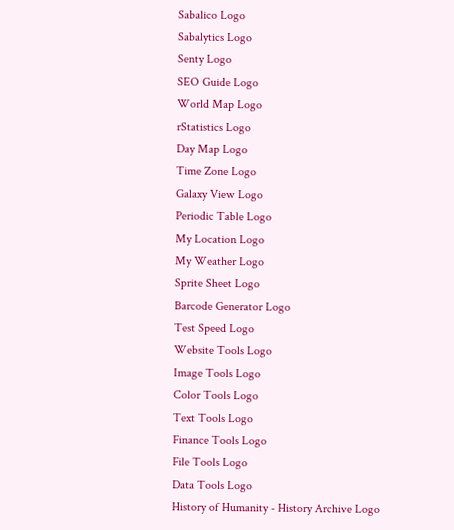Sabalico Logo
Sabalytics Logo
Senty Logo
SEO Guide Logo
World Map Logo
rStatistics Logo
Day Map Logo
Time Zone Logo
Galaxy View Logo
Periodic Table Logo
My Location Logo
My Weather Logo
Sprite Sheet Logo
Barcode Generator Logo
Test Speed Logo
Website Tools Logo
Image Tools Logo
Color Tools Logo
Text Tools Logo
Finance Tools Logo
File Tools Logo
Data Tools Logo
History of Humanity - History Archive Logo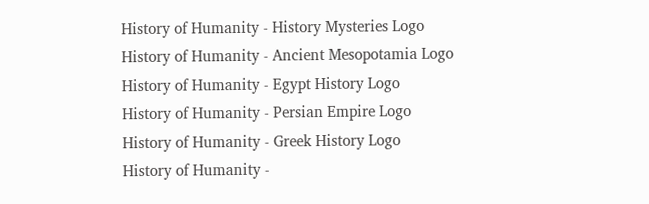History of Humanity - History Mysteries Logo
History of Humanity - Ancient Mesopotamia Logo
History of Humanity - Egypt History Logo
History of Humanity - Persian Empire Logo
History of Humanity - Greek History Logo
History of Humanity -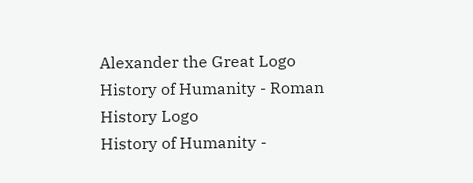Alexander the Great Logo
History of Humanity - Roman History Logo
History of Humanity -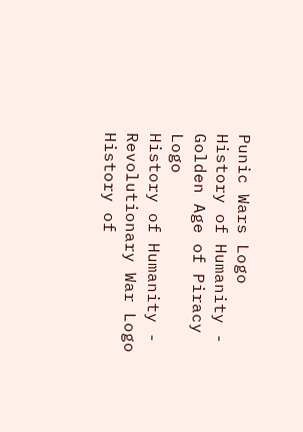Punic Wars Logo
History of Humanity - Golden Age of Piracy Logo
History of Humanity - Revolutionary War Logo
History of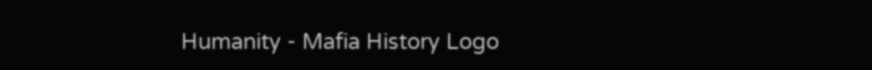Humanity - Mafia History Logo